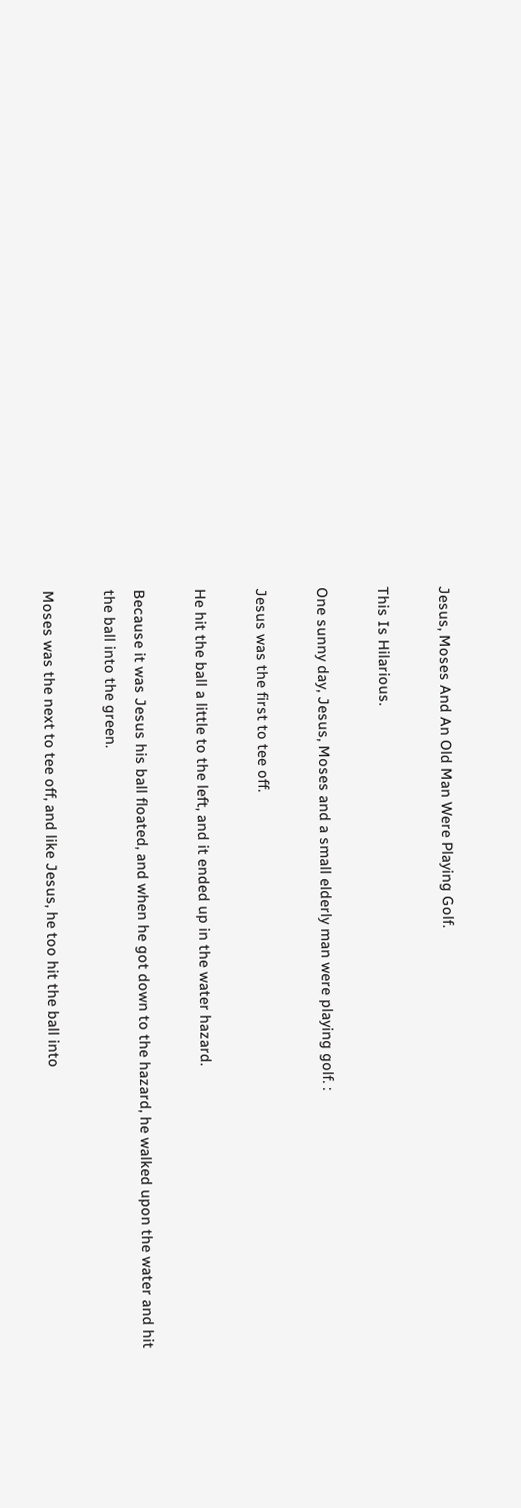Jesus, Moses And An Old Man Were Playing Golf.

This Is Hilarious.

One sunny day, Jesus, Moses and a small elderly man were playing golf. :

Jesus was the first to tee off.

He hit the ball a little to the left, and it ended up in the water hazard.

Because it was Jesus his ball floated, and when he got down to the hazard, he walked upon the water and hit the ball into the green.

Moses was the next to tee off, and like Jesus, he too hit the ball into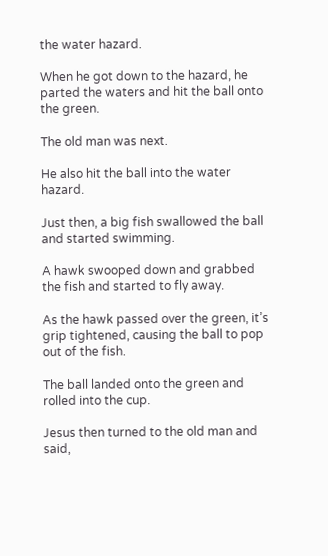the water hazard.

When he got down to the hazard, he parted the waters and hit the ball onto the green.

The old man was next.

He also hit the ball into the water hazard.

Just then, a big fish swallowed the ball and started swimming.

A hawk swooped down and grabbed the fish and started to fly away.

As the hawk passed over the green, it’s grip tightened, causing the ball to pop out of the fish.

The ball landed onto the green and rolled into the cup.

Jesus then turned to the old man and said,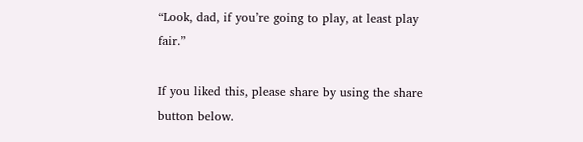“Look, dad, if you’re going to play, at least play fair.”

If you liked this, please share by using the share button below.